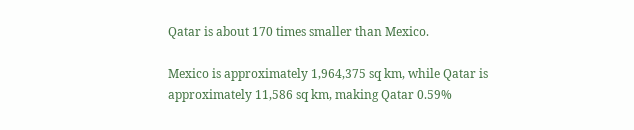Qatar is about 170 times smaller than Mexico.

Mexico is approximately 1,964,375 sq km, while Qatar is approximately 11,586 sq km, making Qatar 0.59%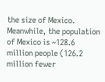the size of Mexico. Meanwhile, the population of Mexico is ~128.6 million people (126.2 million fewer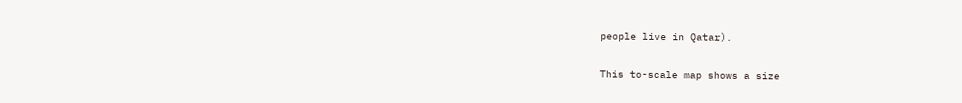people live in Qatar).

This to-scale map shows a size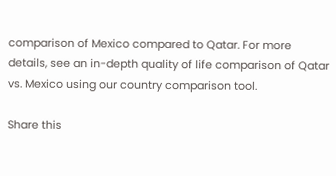comparison of Mexico compared to Qatar. For more details, see an in-depth quality of life comparison of Qatar vs. Mexico using our country comparison tool.

Share this